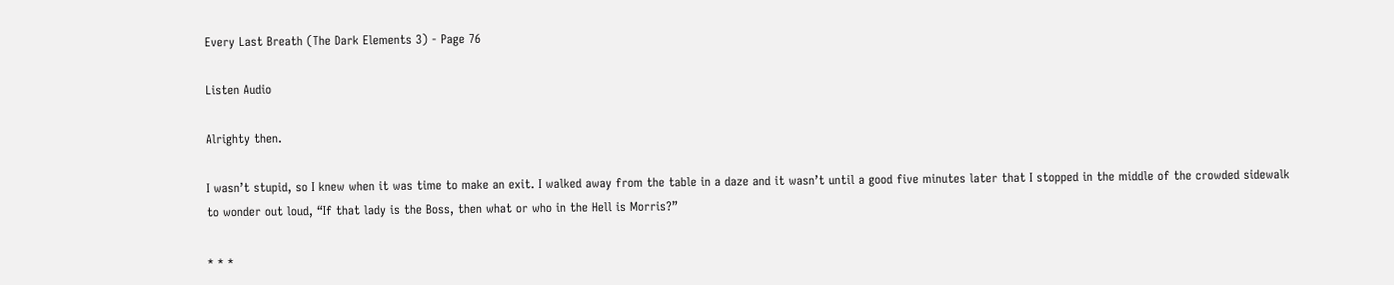Every Last Breath (The Dark Elements 3) - Page 76

Listen Audio

Alrighty then.

I wasn’t stupid, so I knew when it was time to make an exit. I walked away from the table in a daze and it wasn’t until a good five minutes later that I stopped in the middle of the crowded sidewalk to wonder out loud, “If that lady is the Boss, then what or who in the Hell is Morris?”

* * *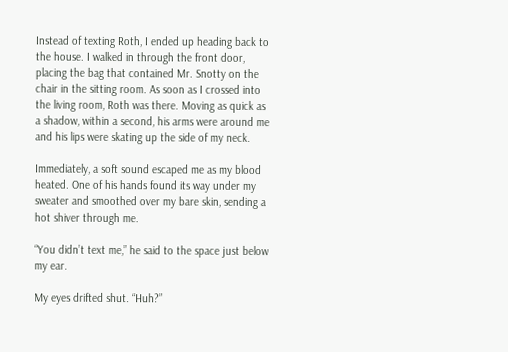Instead of texting Roth, I ended up heading back to the house. I walked in through the front door, placing the bag that contained Mr. Snotty on the chair in the sitting room. As soon as I crossed into the living room, Roth was there. Moving as quick as a shadow, within a second, his arms were around me and his lips were skating up the side of my neck.

Immediately, a soft sound escaped me as my blood heated. One of his hands found its way under my sweater and smoothed over my bare skin, sending a hot shiver through me.

“You didn’t text me,” he said to the space just below my ear.

My eyes drifted shut. “Huh?”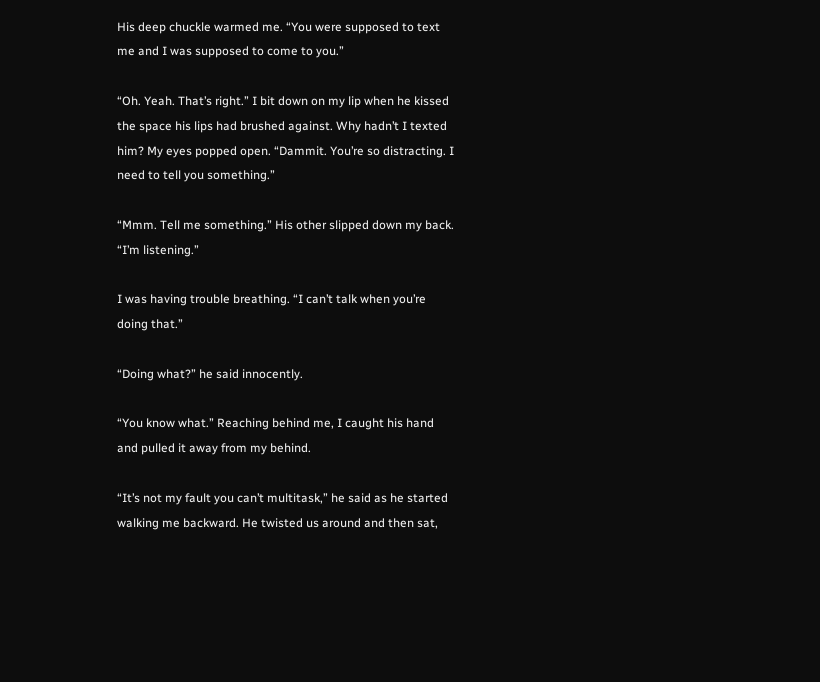His deep chuckle warmed me. “You were supposed to text me and I was supposed to come to you.”

“Oh. Yeah. That’s right.” I bit down on my lip when he kissed the space his lips had brushed against. Why hadn’t I texted him? My eyes popped open. “Dammit. You’re so distracting. I need to tell you something.”

“Mmm. Tell me something.” His other slipped down my back. “I’m listening.”

I was having trouble breathing. “I can’t talk when you’re doing that.”

“Doing what?” he said innocently.

“You know what.” Reaching behind me, I caught his hand and pulled it away from my behind.

“It’s not my fault you can’t multitask,” he said as he started walking me backward. He twisted us around and then sat,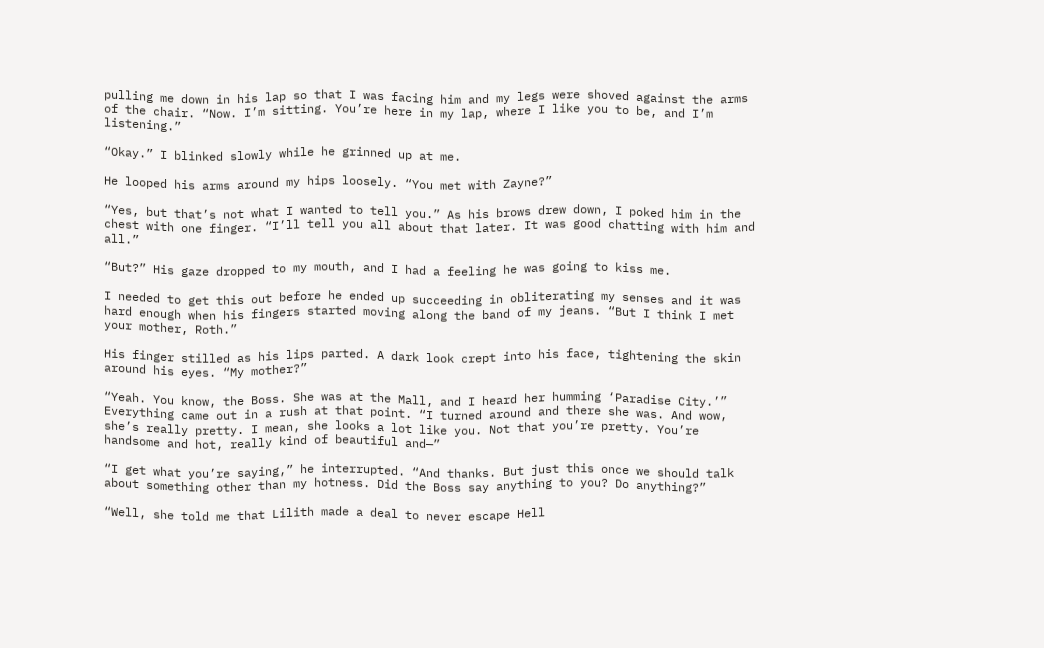pulling me down in his lap so that I was facing him and my legs were shoved against the arms of the chair. “Now. I’m sitting. You’re here in my lap, where I like you to be, and I’m listening.”

“Okay.” I blinked slowly while he grinned up at me.

He looped his arms around my hips loosely. “You met with Zayne?”

“Yes, but that’s not what I wanted to tell you.” As his brows drew down, I poked him in the chest with one finger. “I’ll tell you all about that later. It was good chatting with him and all.”

“But?” His gaze dropped to my mouth, and I had a feeling he was going to kiss me.

I needed to get this out before he ended up succeeding in obliterating my senses and it was hard enough when his fingers started moving along the band of my jeans. “But I think I met your mother, Roth.”

His finger stilled as his lips parted. A dark look crept into his face, tightening the skin around his eyes. “My mother?”

“Yeah. You know, the Boss. She was at the Mall, and I heard her humming ‘Paradise City.’” Everything came out in a rush at that point. “I turned around and there she was. And wow, she’s really pretty. I mean, she looks a lot like you. Not that you’re pretty. You’re handsome and hot, really kind of beautiful and—”

“I get what you’re saying,” he interrupted. “And thanks. But just this once we should talk about something other than my hotness. Did the Boss say anything to you? Do anything?”

“Well, she told me that Lilith made a deal to never escape Hell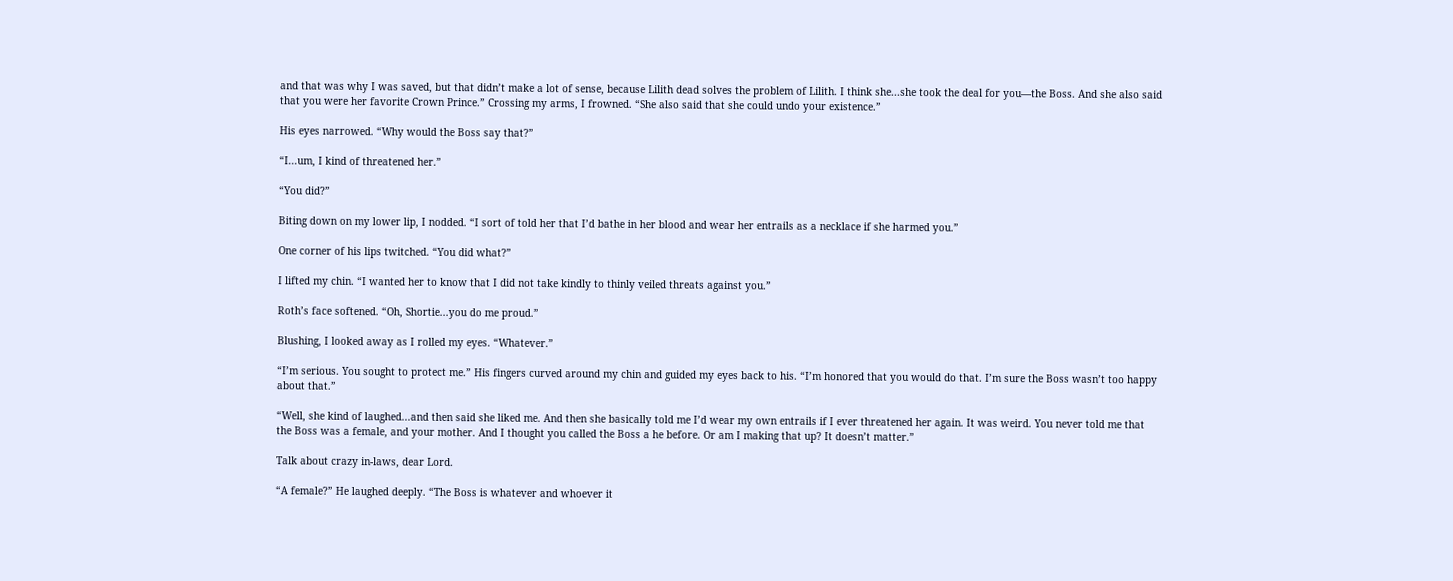and that was why I was saved, but that didn’t make a lot of sense, because Lilith dead solves the problem of Lilith. I think she...she took the deal for you—the Boss. And she also said that you were her favorite Crown Prince.” Crossing my arms, I frowned. “She also said that she could undo your existence.”

His eyes narrowed. “Why would the Boss say that?”

“I...um, I kind of threatened her.”

“You did?”

Biting down on my lower lip, I nodded. “I sort of told her that I’d bathe in her blood and wear her entrails as a necklace if she harmed you.”

One corner of his lips twitched. “You did what?”

I lifted my chin. “I wanted her to know that I did not take kindly to thinly veiled threats against you.”

Roth’s face softened. “Oh, Shortie...you do me proud.”

Blushing, I looked away as I rolled my eyes. “Whatever.”

“I’m serious. You sought to protect me.” His fingers curved around my chin and guided my eyes back to his. “I’m honored that you would do that. I’m sure the Boss wasn’t too happy about that.”

“Well, she kind of laughed...and then said she liked me. And then she basically told me I’d wear my own entrails if I ever threatened her again. It was weird. You never told me that the Boss was a female, and your mother. And I thought you called the Boss a he before. Or am I making that up? It doesn’t matter.”

Talk about crazy in-laws, dear Lord.

“A female?” He laughed deeply. “The Boss is whatever and whoever it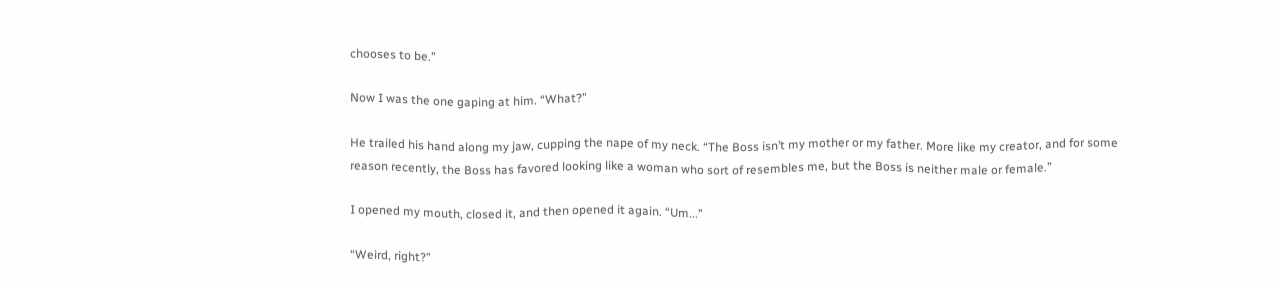chooses to be.”

Now I was the one gaping at him. “What?”

He trailed his hand along my jaw, cupping the nape of my neck. “The Boss isn’t my mother or my father. More like my creator, and for some reason recently, the Boss has favored looking like a woman who sort of resembles me, but the Boss is neither male or female.”

I opened my mouth, closed it, and then opened it again. “Um...”

“Weird, right?”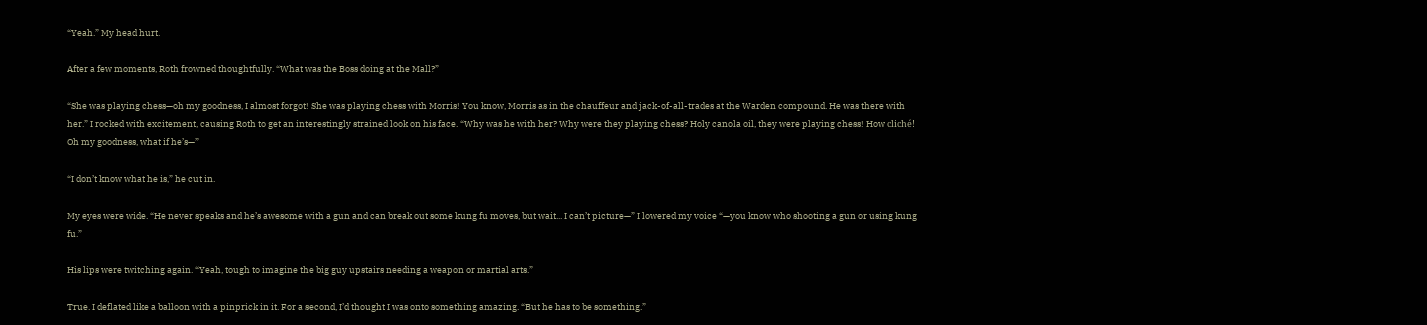“Yeah.” My head hurt.

After a few moments, Roth frowned thoughtfully. “What was the Boss doing at the Mall?”

“She was playing chess—oh my goodness, I almost forgot! She was playing chess with Morris! You know, Morris as in the chauffeur and jack-of-all-trades at the Warden compound. He was there with her.” I rocked with excitement, causing Roth to get an interestingly strained look on his face. “Why was he with her? Why were they playing chess? Holy canola oil, they were playing chess! How cliché! Oh my goodness, what if he’s—”

“I don’t know what he is,” he cut in.

My eyes were wide. “He never speaks and he’s awesome with a gun and can break out some kung fu moves, but wait... I can’t picture—” I lowered my voice “—you know who shooting a gun or using kung fu.”

His lips were twitching again. “Yeah, tough to imagine the big guy upstairs needing a weapon or martial arts.”

True. I deflated like a balloon with a pinprick in it. For a second, I’d thought I was onto something amazing. “But he has to be something.”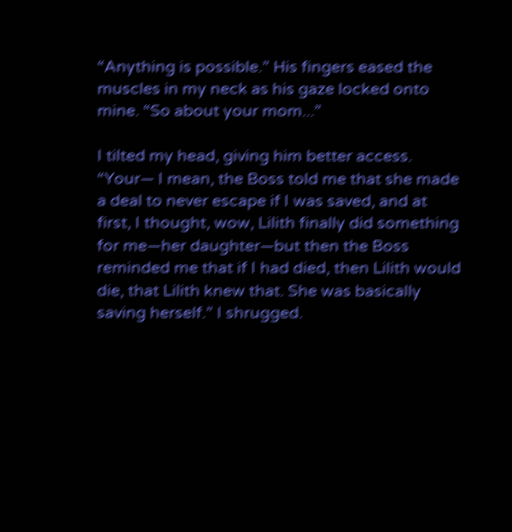“Anything is possible.” His fingers eased the muscles in my neck as his gaze locked onto mine. “So about your mom...”

I tilted my head, giving him better access. “Your— I mean, the Boss told me that she made a deal to never escape if I was saved, and at first, I thought, wow, Lilith finally did something for me—her daughter—but then the Boss reminded me that if I had died, then Lilith would die, that Lilith knew that. She was basically saving herself.” I shrugged.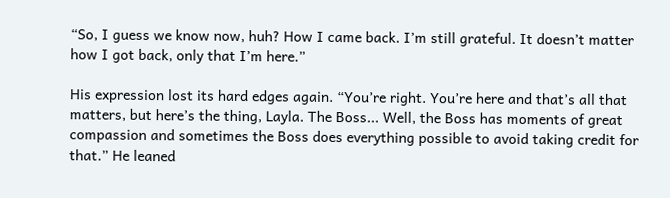“So, I guess we know now, huh? How I came back. I’m still grateful. It doesn’t matter how I got back, only that I’m here.”

His expression lost its hard edges again. “You’re right. You’re here and that’s all that matters, but here’s the thing, Layla. The Boss... Well, the Boss has moments of great compassion and sometimes the Boss does everything possible to avoid taking credit for that.” He leaned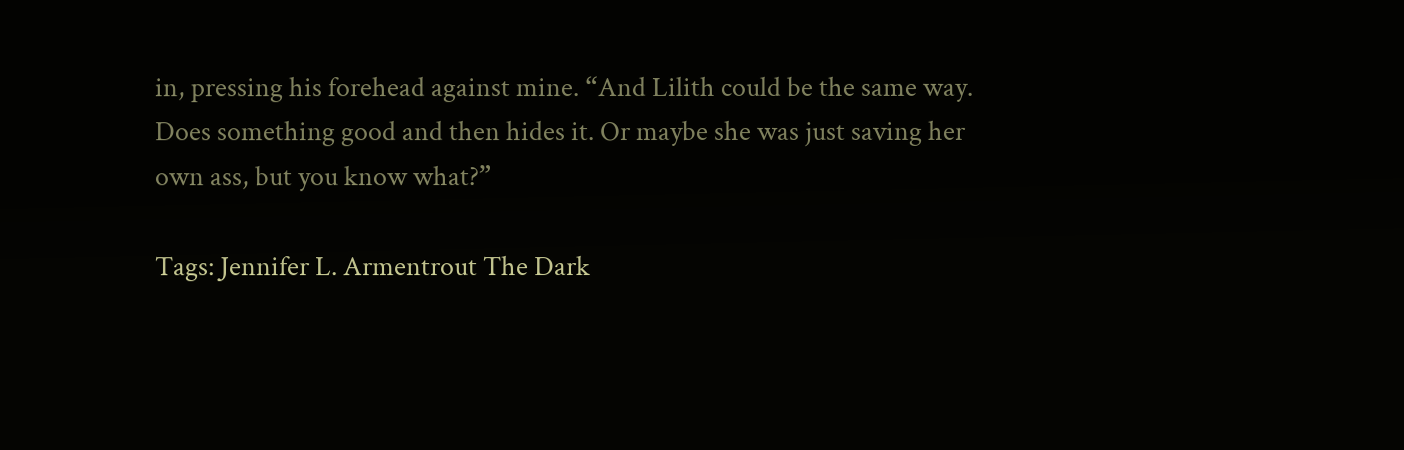in, pressing his forehead against mine. “And Lilith could be the same way. Does something good and then hides it. Or maybe she was just saving her own ass, but you know what?”

Tags: Jennifer L. Armentrout The Dark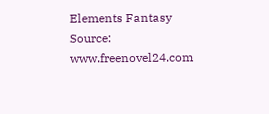Elements Fantasy
Source: www.freenovel24.com